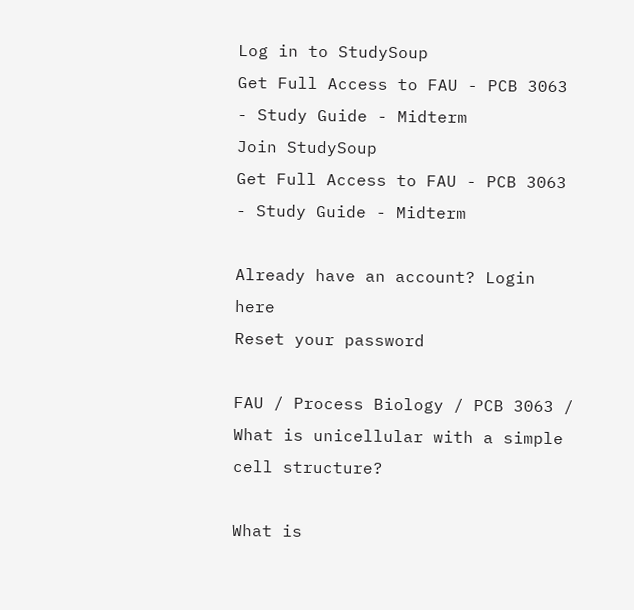Log in to StudySoup
Get Full Access to FAU - PCB 3063 - Study Guide - Midterm
Join StudySoup
Get Full Access to FAU - PCB 3063 - Study Guide - Midterm

Already have an account? Login here
Reset your password

FAU / Process Biology / PCB 3063 / What is unicellular with a simple cell structure?

What is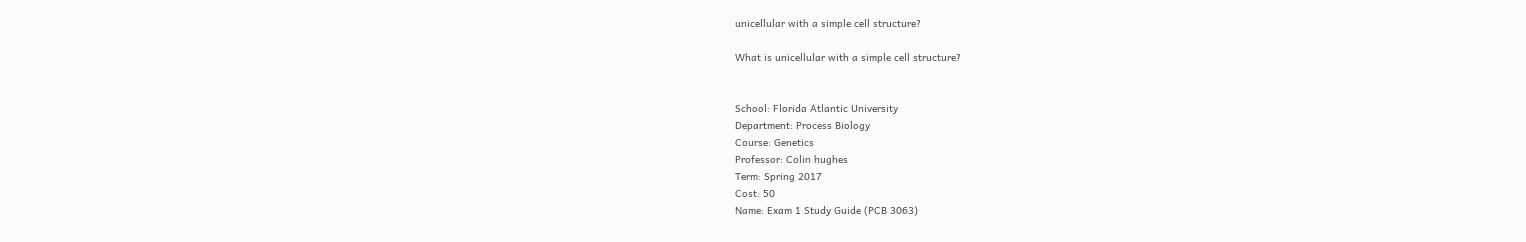unicellular with a simple cell structure?

What is unicellular with a simple cell structure?


School: Florida Atlantic University
Department: Process Biology
Course: Genetics
Professor: Colin hughes
Term: Spring 2017
Cost: 50
Name: Exam 1 Study Guide (PCB 3063)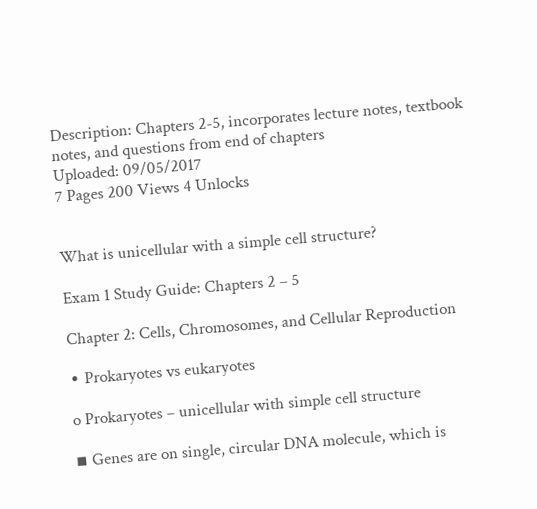Description: Chapters 2-5, incorporates lecture notes, textbook notes, and questions from end of chapters
Uploaded: 09/05/2017
7 Pages 200 Views 4 Unlocks


What is unicellular with a simple cell structure?

Exam 1 Study Guide: Chapters 2 – 5

Chapter 2: Cells, Chromosomes, and Cellular Reproduction

∙ Prokaryotes vs eukaryotes

o Prokaryotes – unicellular with simple cell structure

▪ Genes are on single, circular DNA molecule, which is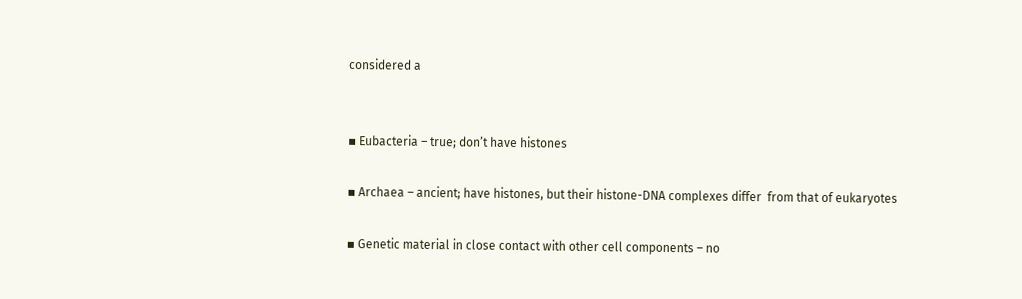considered a


▪ Eubacteria – true; don’t have histones

▪ Archaea – ancient; have histones, but their histone-DNA complexes differ  from that of eukaryotes

▪ Genetic material in close contact with other cell components – no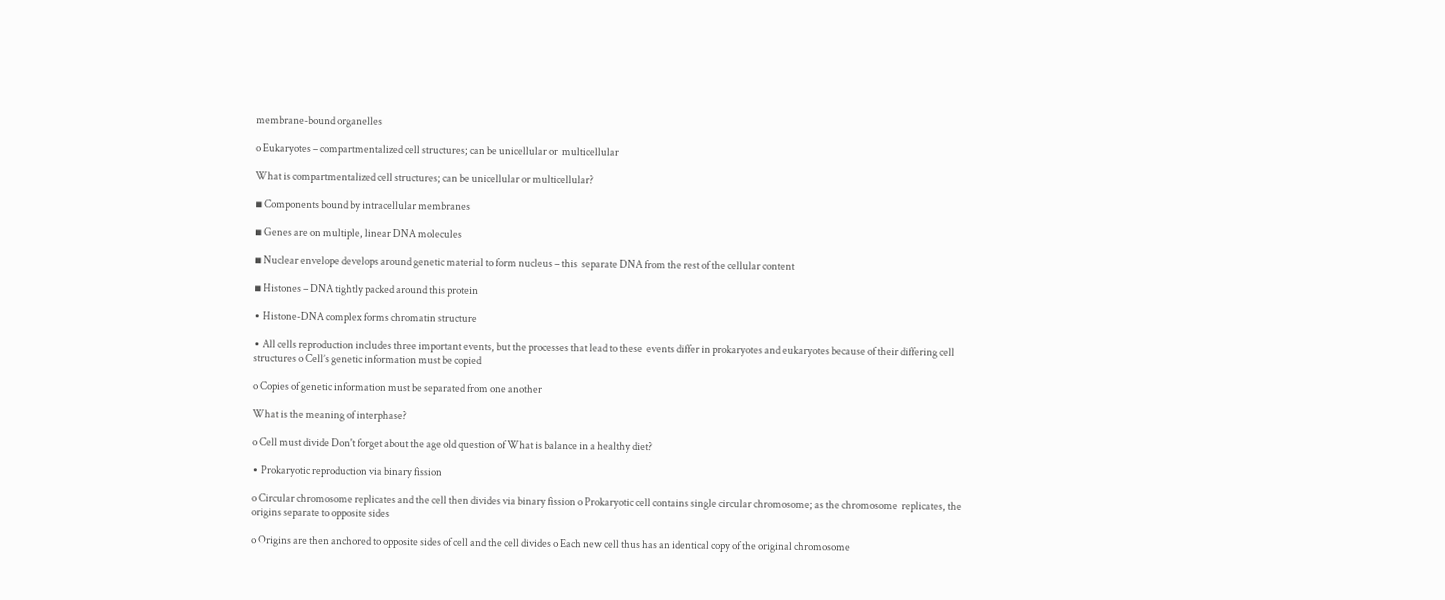membrane-bound organelles

o Eukaryotes – compartmentalized cell structures; can be unicellular or  multicellular

What is compartmentalized cell structures; can be unicellular or multicellular?

▪ Components bound by intracellular membranes

▪ Genes are on multiple, linear DNA molecules

▪ Nuclear envelope develops around genetic material to form nucleus – this  separate DNA from the rest of the cellular content

▪ Histones – DNA tightly packed around this protein

∙ Histone-DNA complex forms chromatin structure

∙ All cells reproduction includes three important events, but the processes that lead to these  events differ in prokaryotes and eukaryotes because of their differing cell structures o Cell’s genetic information must be copied

o Copies of genetic information must be separated from one another

What is the meaning of interphase?

o Cell must divide Don't forget about the age old question of What is balance in a healthy diet?

∙ Prokaryotic reproduction via binary fission

o Circular chromosome replicates and the cell then divides via binary fission o Prokaryotic cell contains single circular chromosome; as the chromosome  replicates, the origins separate to opposite sides

o Origins are then anchored to opposite sides of cell and the cell divides o Each new cell thus has an identical copy of the original chromosome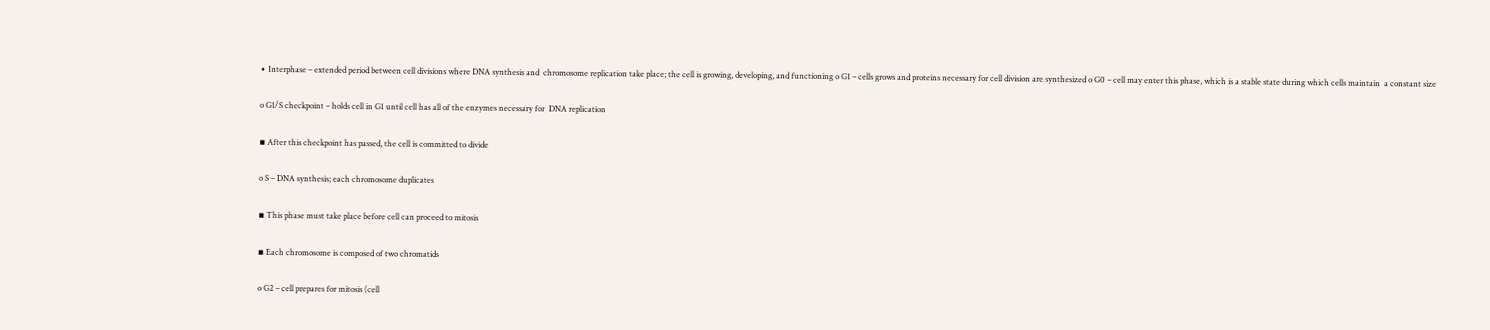∙ Interphase – extended period between cell divisions where DNA synthesis and  chromosome replication take place; the cell is growing, developing, and functioning o G1 – cells grows and proteins necessary for cell division are synthesized o G0 – cell may enter this phase, which is a stable state during which cells maintain  a constant size

o G1/S checkpoint – holds cell in G1 until cell has all of the enzymes necessary for  DNA replication

▪ After this checkpoint has passed, the cell is committed to divide

o S – DNA synthesis; each chromosome duplicates

▪ This phase must take place before cell can proceed to mitosis

▪ Each chromosome is composed of two chromatids

o G2 – cell prepares for mitosis (cell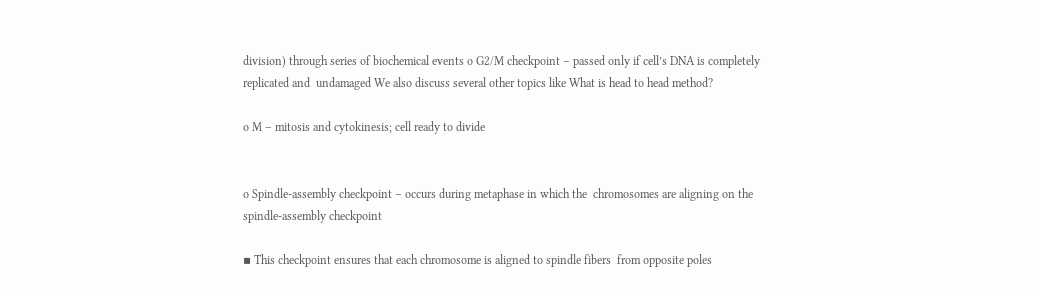division) through series of biochemical events o G2/M checkpoint – passed only if cell’s DNA is completely replicated and  undamaged We also discuss several other topics like What is head to head method?

o M – mitosis and cytokinesis; cell ready to divide


o Spindle-assembly checkpoint – occurs during metaphase in which the  chromosomes are aligning on the spindle-assembly checkpoint

▪ This checkpoint ensures that each chromosome is aligned to spindle fibers  from opposite poles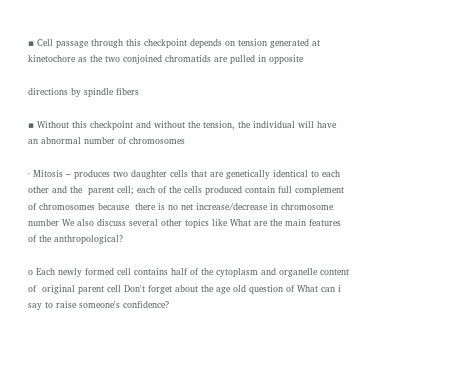▪ Cell passage through this checkpoint depends on tension generated at  kinetochore as the two conjoined chromatids are pulled in opposite

directions by spindle fibers

▪ Without this checkpoint and without the tension, the individual will have  an abnormal number of chromosomes

∙ Mitosis – produces two daughter cells that are genetically identical to each other and the  parent cell; each of the cells produced contain full complement of chromosomes because  there is no net increase/decrease in chromosome number We also discuss several other topics like What are the main features of the anthropological?

o Each newly formed cell contains half of the cytoplasm and organelle content of  original parent cell Don't forget about the age old question of What can i say to raise someone's confidence?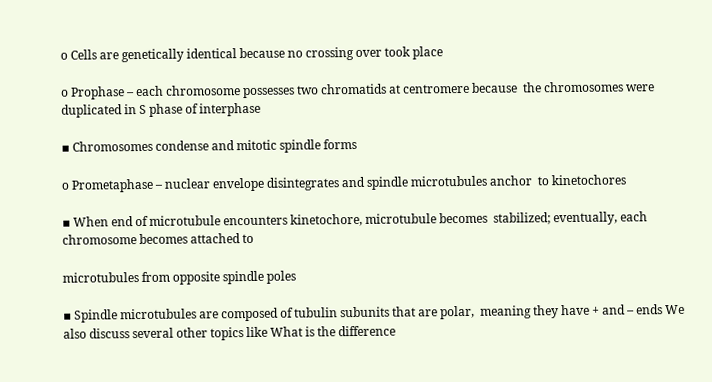o Cells are genetically identical because no crossing over took place

o Prophase – each chromosome possesses two chromatids at centromere because  the chromosomes were duplicated in S phase of interphase

▪ Chromosomes condense and mitotic spindle forms

o Prometaphase – nuclear envelope disintegrates and spindle microtubules anchor  to kinetochores

▪ When end of microtubule encounters kinetochore, microtubule becomes  stabilized; eventually, each chromosome becomes attached to

microtubules from opposite spindle poles

▪ Spindle microtubules are composed of tubulin subunits that are polar,  meaning they have + and – ends We also discuss several other topics like What is the difference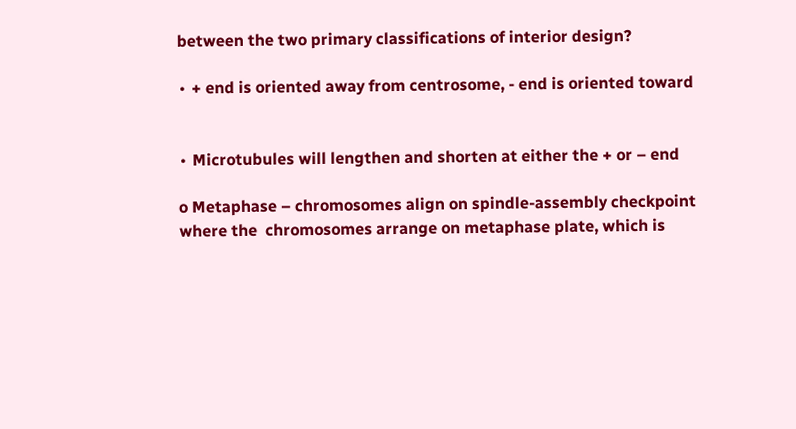between the two primary classifications of interior design?

∙ + end is oriented away from centrosome, - end is oriented toward


∙ Microtubules will lengthen and shorten at either the + or – end

o Metaphase – chromosomes align on spindle-assembly checkpoint where the  chromosomes arrange on metaphase plate, which is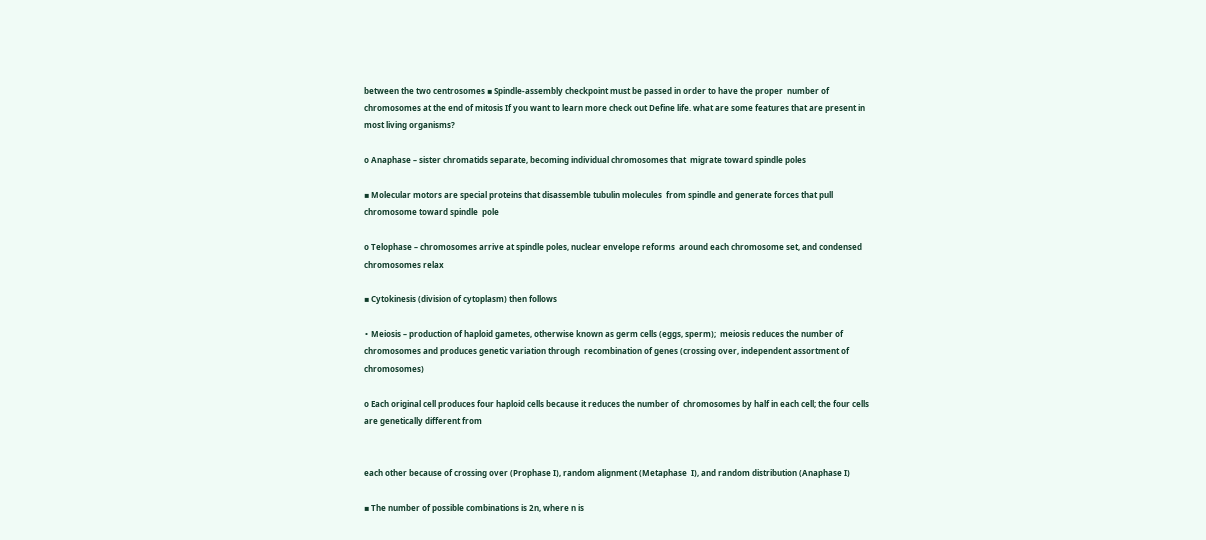between the two centrosomes ▪ Spindle-assembly checkpoint must be passed in order to have the proper  number of chromosomes at the end of mitosis If you want to learn more check out Define life. what are some features that are present in most living organisms?

o Anaphase – sister chromatids separate, becoming individual chromosomes that  migrate toward spindle poles

▪ Molecular motors are special proteins that disassemble tubulin molecules  from spindle and generate forces that pull chromosome toward spindle  pole

o Telophase – chromosomes arrive at spindle poles, nuclear envelope reforms  around each chromosome set, and condensed chromosomes relax

▪ Cytokinesis (division of cytoplasm) then follows

∙ Meiosis – production of haploid gametes, otherwise known as germ cells (eggs, sperm);  meiosis reduces the number of chromosomes and produces genetic variation through  recombination of genes (crossing over, independent assortment of chromosomes)

o Each original cell produces four haploid cells because it reduces the number of  chromosomes by half in each cell; the four cells are genetically different from


each other because of crossing over (Prophase I), random alignment (Metaphase  I), and random distribution (Anaphase I)

▪ The number of possible combinations is 2n, where n is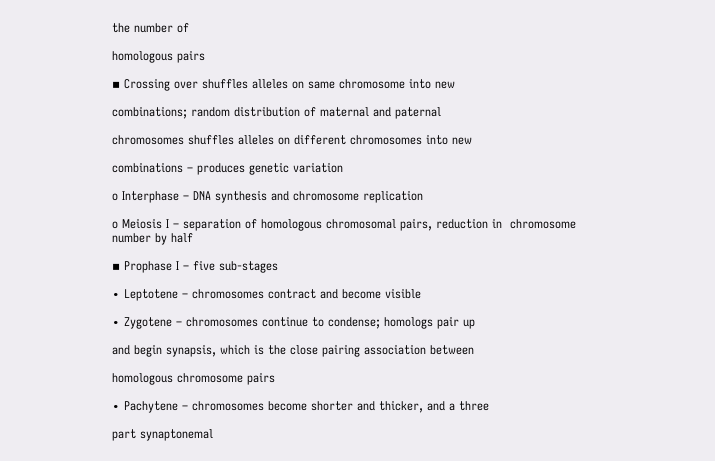the number of

homologous pairs

▪ Crossing over shuffles alleles on same chromosome into new

combinations; random distribution of maternal and paternal

chromosomes shuffles alleles on different chromosomes into new

combinations – produces genetic variation

o Interphase – DNA synthesis and chromosome replication

o Meiosis I – separation of homologous chromosomal pairs, reduction in  chromosome number by half

▪ Prophase I – five sub-stages

∙ Leptotene – chromosomes contract and become visible

∙ Zygotene – chromosomes continue to condense; homologs pair up

and begin synapsis, which is the close pairing association between

homologous chromosome pairs

∙ Pachytene – chromosomes become shorter and thicker, and a three

part synaptonemal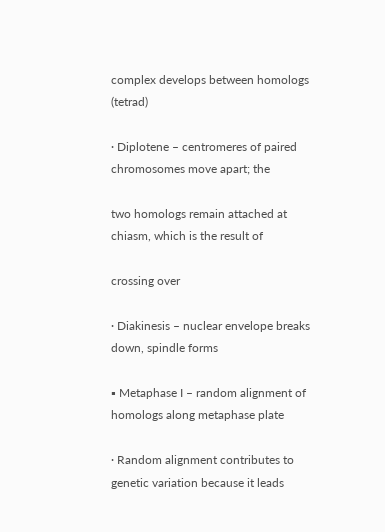complex develops between homologs (tetrad)

∙ Diplotene – centromeres of paired chromosomes move apart; the

two homologs remain attached at chiasm, which is the result of

crossing over

∙ Diakinesis – nuclear envelope breaks down, spindle forms

▪ Metaphase I – random alignment of homologs along metaphase plate

∙ Random alignment contributes to genetic variation because it leads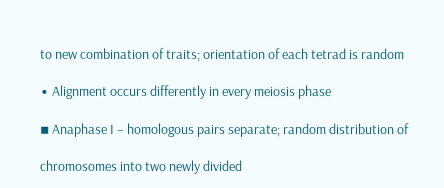to new combination of traits; orientation of each tetrad is random

∙ Alignment occurs differently in every meiosis phase

▪ Anaphase I – homologous pairs separate; random distribution of

chromosomes into two newly divided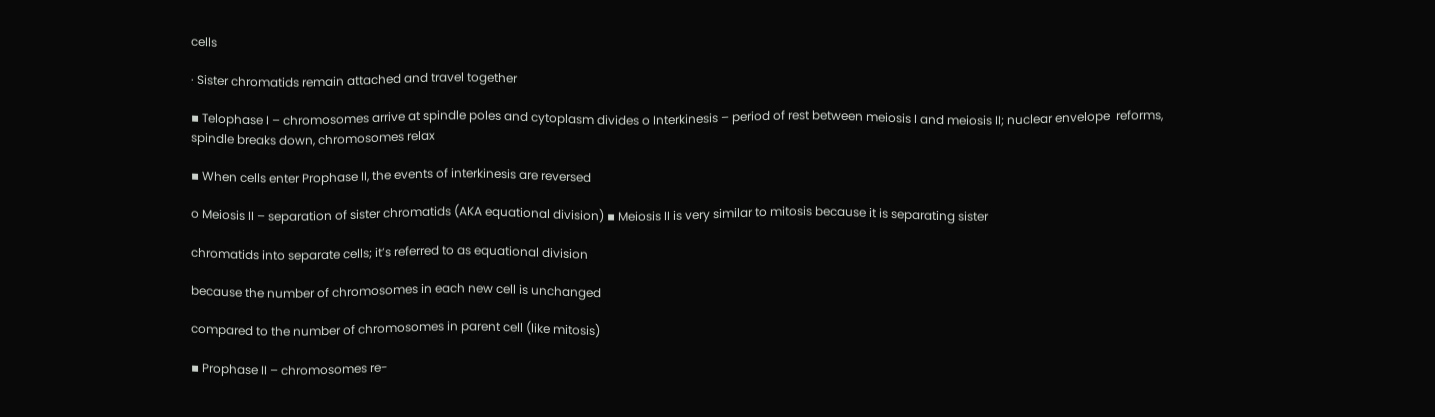cells

∙ Sister chromatids remain attached and travel together

▪ Telophase I – chromosomes arrive at spindle poles and cytoplasm divides o Interkinesis – period of rest between meiosis I and meiosis II; nuclear envelope  reforms, spindle breaks down, chromosomes relax

▪ When cells enter Prophase II, the events of interkinesis are reversed

o Meiosis II – separation of sister chromatids (AKA equational division) ▪ Meiosis II is very similar to mitosis because it is separating sister

chromatids into separate cells; it’s referred to as equational division

because the number of chromosomes in each new cell is unchanged

compared to the number of chromosomes in parent cell (like mitosis)

▪ Prophase II – chromosomes re-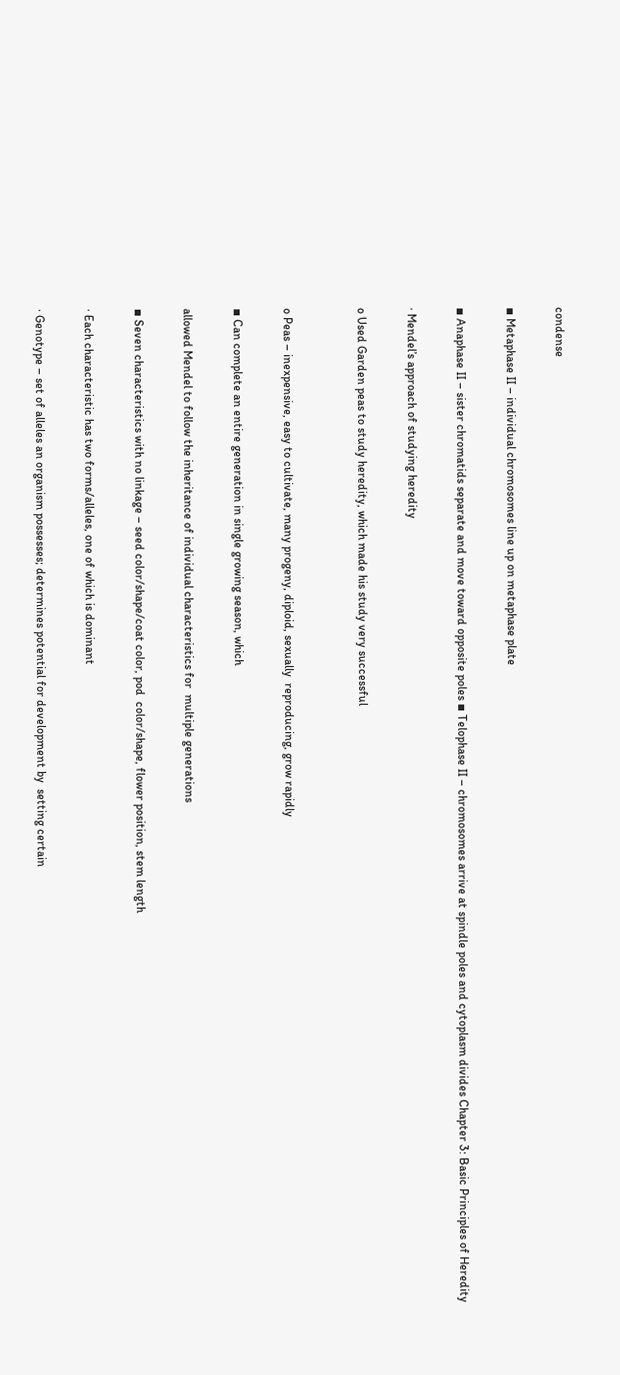condense

▪ Metaphase II – individual chromosomes line up on metaphase plate

▪ Anaphase II – sister chromatids separate and move toward opposite poles ▪ Telophase II – chromosomes arrive at spindle poles and cytoplasm divides Chapter 3: Basic Principles of Heredity

∙ Mendel’s approach of studying heredity

o Used Garden peas to study heredity, which made his study very successful


o Peas – inexpensive, easy to cultivate, many progeny, diploid, sexually  reproducing, grow rapidly

▪ Can complete an entire generation in single growing season, which

allowed Mendel to follow the inheritance of individual characteristics for  multiple generations

▪ Seven characteristics with no linkage – seed color/shape/coat color, pod  color/shape, flower position, stem length

∙ Each characteristic has two forms/alleles, one of which is dominant

∙ Genotype – set of alleles an organism possesses; determines potential for development by  setting certain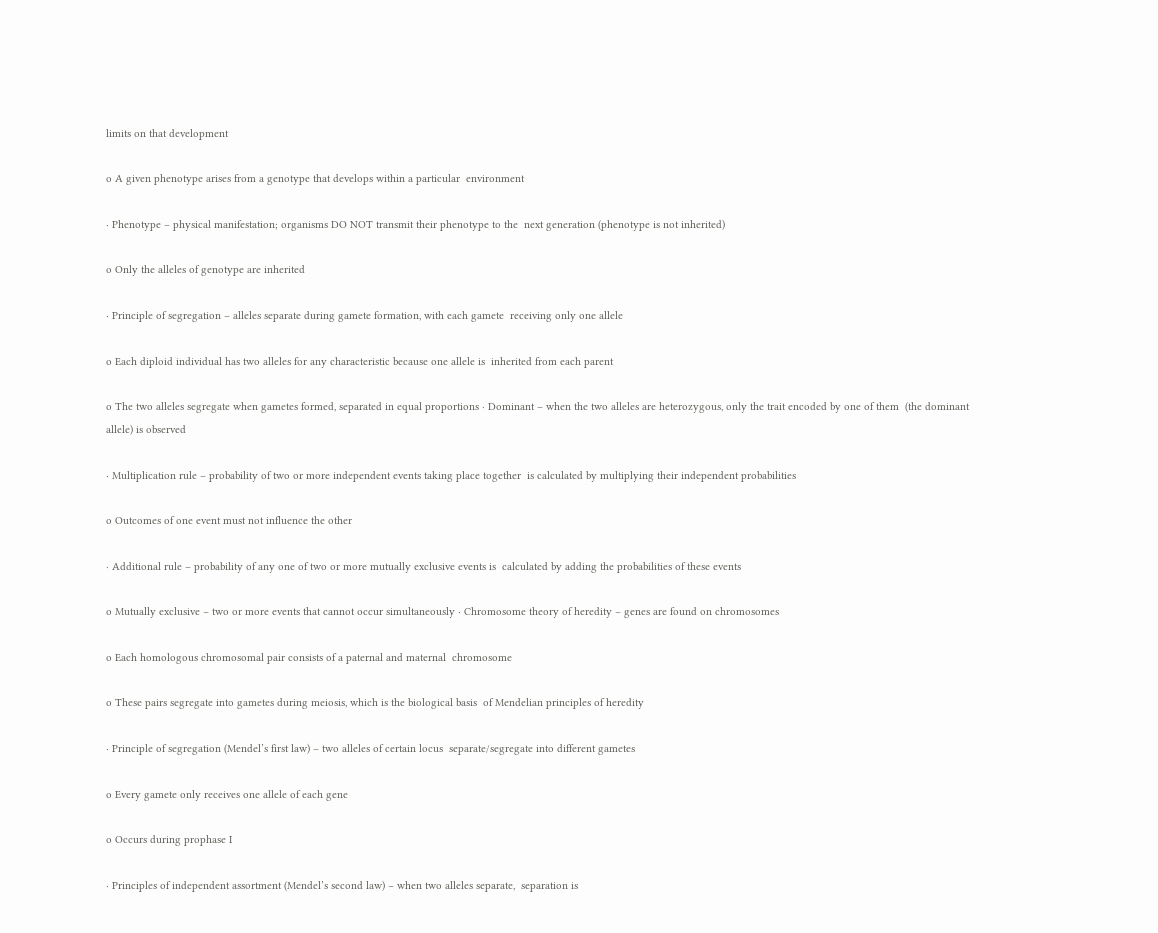limits on that development

o A given phenotype arises from a genotype that develops within a particular  environment

∙ Phenotype – physical manifestation; organisms DO NOT transmit their phenotype to the  next generation (phenotype is not inherited)

o Only the alleles of genotype are inherited

∙ Principle of segregation – alleles separate during gamete formation, with each gamete  receiving only one allele

o Each diploid individual has two alleles for any characteristic because one allele is  inherited from each parent

o The two alleles segregate when gametes formed, separated in equal proportions ∙ Dominant – when the two alleles are heterozygous, only the trait encoded by one of them  (the dominant allele) is observed

∙ Multiplication rule – probability of two or more independent events taking place together  is calculated by multiplying their independent probabilities

o Outcomes of one event must not influence the other

∙ Additional rule – probability of any one of two or more mutually exclusive events is  calculated by adding the probabilities of these events

o Mutually exclusive – two or more events that cannot occur simultaneously ∙ Chromosome theory of heredity – genes are found on chromosomes

o Each homologous chromosomal pair consists of a paternal and maternal  chromosome

o These pairs segregate into gametes during meiosis, which is the biological basis  of Mendelian principles of heredity

∙ Principle of segregation (Mendel’s first law) – two alleles of certain locus  separate/segregate into different gametes

o Every gamete only receives one allele of each gene

o Occurs during prophase I

∙ Principles of independent assortment (Mendel’s second law) – when two alleles separate,  separation is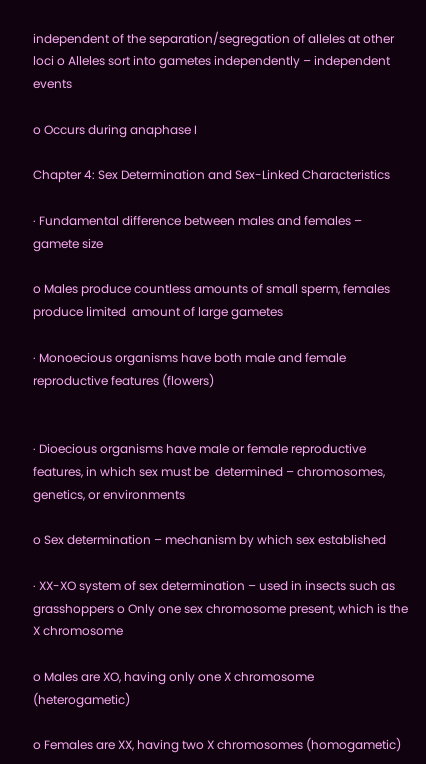independent of the separation/segregation of alleles at other loci o Alleles sort into gametes independently – independent events

o Occurs during anaphase I

Chapter 4: Sex Determination and Sex-Linked Characteristics

∙ Fundamental difference between males and females – gamete size

o Males produce countless amounts of small sperm, females produce limited  amount of large gametes

∙ Monoecious organisms have both male and female reproductive features (flowers)


∙ Dioecious organisms have male or female reproductive features, in which sex must be  determined – chromosomes, genetics, or environments

o Sex determination – mechanism by which sex established

∙ XX-XO system of sex determination – used in insects such as grasshoppers o Only one sex chromosome present, which is the X chromosome

o Males are XO, having only one X chromosome (heterogametic)

o Females are XX, having two X chromosomes (homogametic)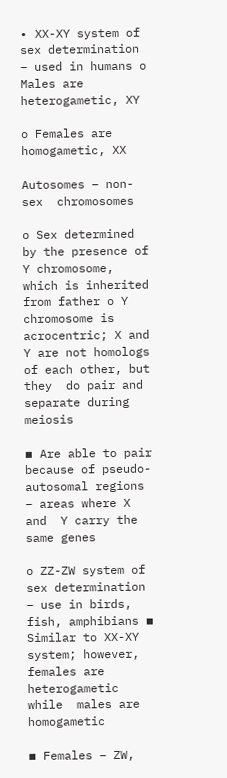∙ XX-XY system of sex determination – used in humans o Males are heterogametic, XY

o Females are homogametic, XX

Autosomes – non-sex  chromosomes

o Sex determined by the presence of Y chromosome, which is inherited from father o Y chromosome is acrocentric; X and Y are not homologs of each other, but they  do pair and separate during meiosis

▪ Are able to pair because of pseudo-autosomal regions – areas where X and  Y carry the same genes

o ZZ-ZW system of sex determination – use in birds, fish, amphibians ▪ Similar to XX-XY system; however, females are heterogametic while  males are homogametic

▪ Females – ZW,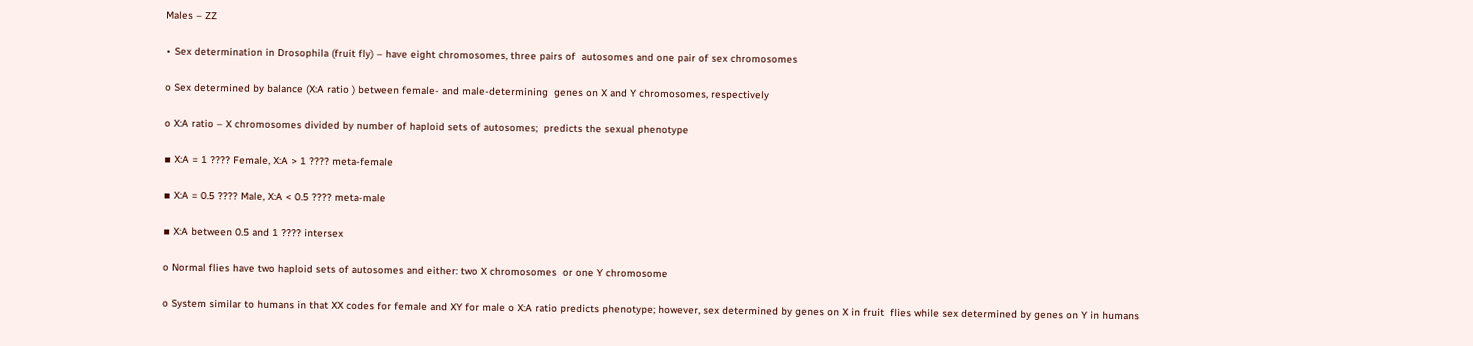Males – ZZ

∙ Sex determination in Drosophila (fruit fly) – have eight chromosomes, three pairs of  autosomes and one pair of sex chromosomes

o Sex determined by balance (X:A ratio ) between female- and male-determining  genes on X and Y chromosomes, respectively

o X:A ratio – X chromosomes divided by number of haploid sets of autosomes;  predicts the sexual phenotype

▪ X:A = 1 ???? Female, X:A > 1 ???? meta-female

▪ X:A = 0.5 ???? Male, X:A < 0.5 ???? meta-male

▪ X:A between 0.5 and 1 ???? intersex

o Normal flies have two haploid sets of autosomes and either: two X chromosomes  or one Y chromosome

o System similar to humans in that XX codes for female and XY for male o X:A ratio predicts phenotype; however, sex determined by genes on X in fruit  flies while sex determined by genes on Y in humans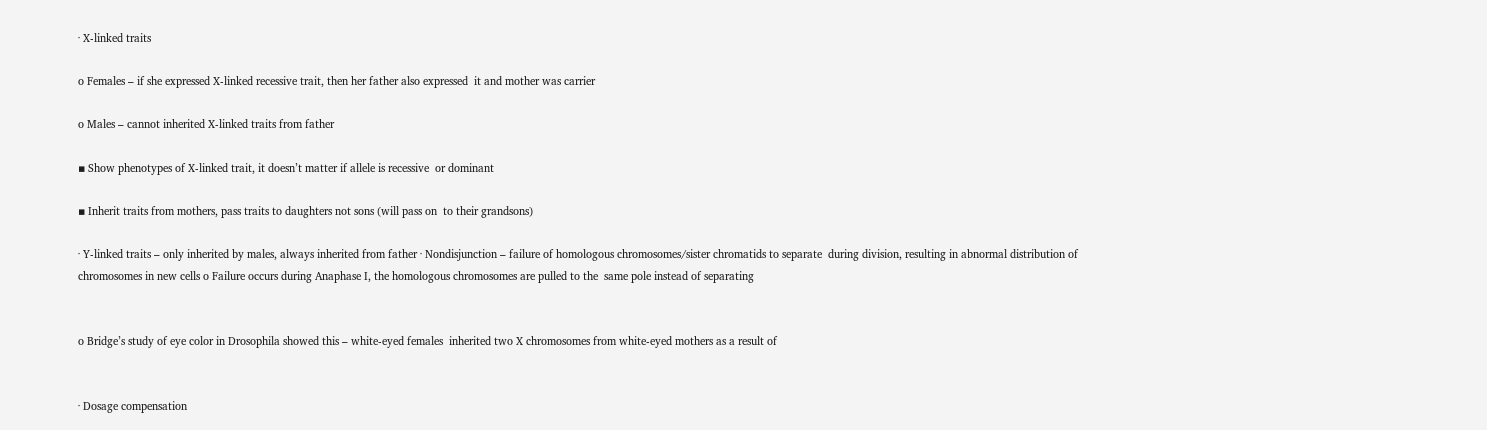∙ X-linked traits

o Females – if she expressed X-linked recessive trait, then her father also expressed  it and mother was carrier

o Males – cannot inherited X-linked traits from father

▪ Show phenotypes of X-linked trait, it doesn’t matter if allele is recessive  or dominant

▪ Inherit traits from mothers, pass traits to daughters not sons (will pass on  to their grandsons)

∙ Y-linked traits – only inherited by males, always inherited from father ∙ Nondisjunction – failure of homologous chromosomes/sister chromatids to separate  during division, resulting in abnormal distribution of chromosomes in new cells o Failure occurs during Anaphase I, the homologous chromosomes are pulled to the  same pole instead of separating


o Bridge’s study of eye color in Drosophila showed this – white-eyed females  inherited two X chromosomes from white-eyed mothers as a result of


∙ Dosage compensation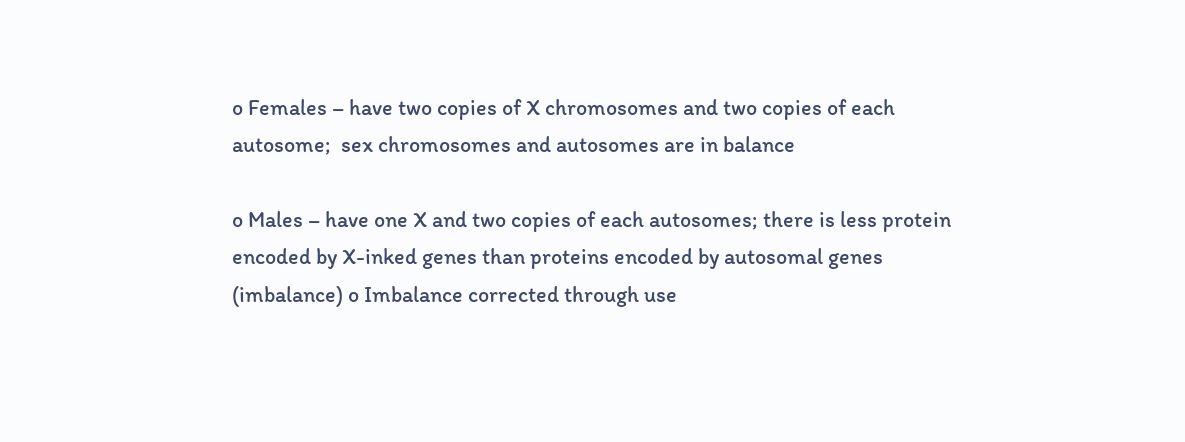o Females – have two copies of X chromosomes and two copies of each autosome;  sex chromosomes and autosomes are in balance

o Males – have one X and two copies of each autosomes; there is less protein  encoded by X-inked genes than proteins encoded by autosomal genes (imbalance) o Imbalance corrected through use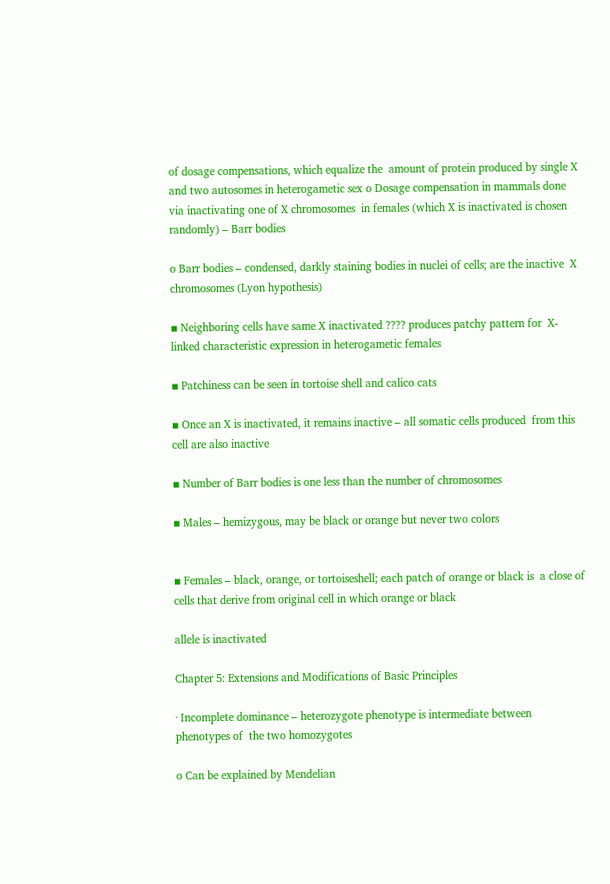of dosage compensations, which equalize the  amount of protein produced by single X and two autosomes in heterogametic sex o Dosage compensation in mammals done via inactivating one of X chromosomes  in females (which X is inactivated is chosen randomly) – Barr bodies

o Barr bodies – condensed, darkly staining bodies in nuclei of cells; are the inactive  X chromosomes (Lyon hypothesis)

▪ Neighboring cells have same X inactivated ???? produces patchy pattern for  X-linked characteristic expression in heterogametic females

▪ Patchiness can be seen in tortoise shell and calico cats

▪ Once an X is inactivated, it remains inactive – all somatic cells produced  from this cell are also inactive

▪ Number of Barr bodies is one less than the number of chromosomes

▪ Males – hemizygous, may be black or orange but never two colors


▪ Females – black, orange, or tortoiseshell; each patch of orange or black is  a close of cells that derive from original cell in which orange or black

allele is inactivated

Chapter 5: Extensions and Modifications of Basic Principles

∙ Incomplete dominance – heterozygote phenotype is intermediate between phenotypes of  the two homozygotes

o Can be explained by Mendelian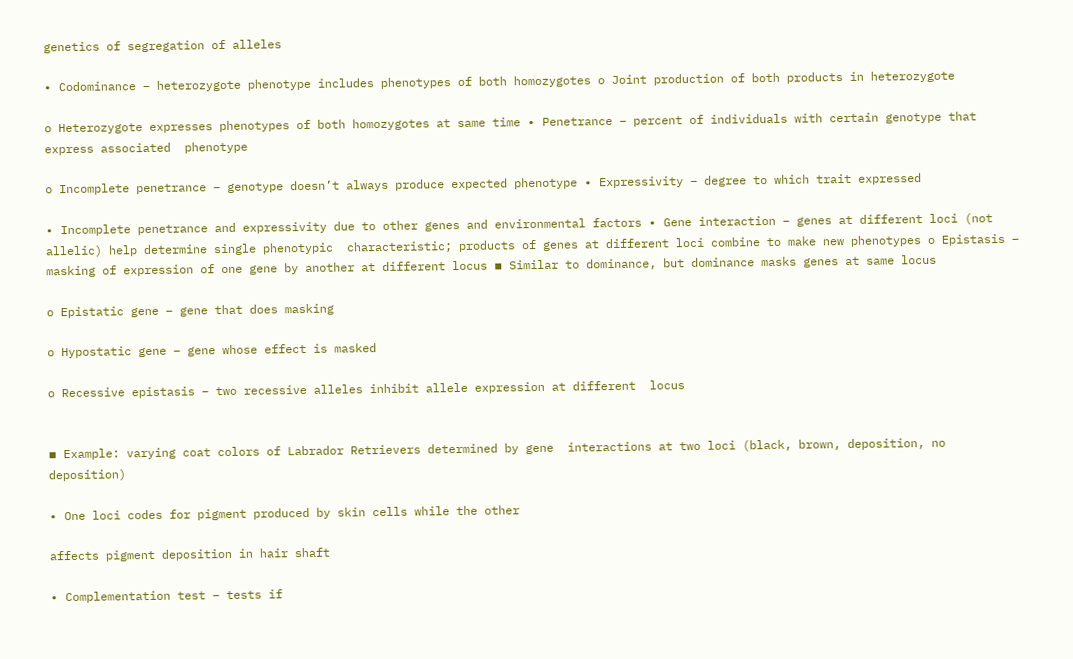genetics of segregation of alleles

∙ Codominance – heterozygote phenotype includes phenotypes of both homozygotes o Joint production of both products in heterozygote

o Heterozygote expresses phenotypes of both homozygotes at same time ∙ Penetrance – percent of individuals with certain genotype that express associated  phenotype

o Incomplete penetrance – genotype doesn’t always produce expected phenotype ∙ Expressivity – degree to which trait expressed

∙ Incomplete penetrance and expressivity due to other genes and environmental factors ∙ Gene interaction – genes at different loci (not allelic) help determine single phenotypic  characteristic; products of genes at different loci combine to make new phenotypes o Epistasis – masking of expression of one gene by another at different locus ▪ Similar to dominance, but dominance masks genes at same locus

o Epistatic gene – gene that does masking

o Hypostatic gene – gene whose effect is masked

o Recessive epistasis – two recessive alleles inhibit allele expression at different  locus


▪ Example: varying coat colors of Labrador Retrievers determined by gene  interactions at two loci (black, brown, deposition, no deposition)

∙ One loci codes for pigment produced by skin cells while the other

affects pigment deposition in hair shaft

∙ Complementation test – tests if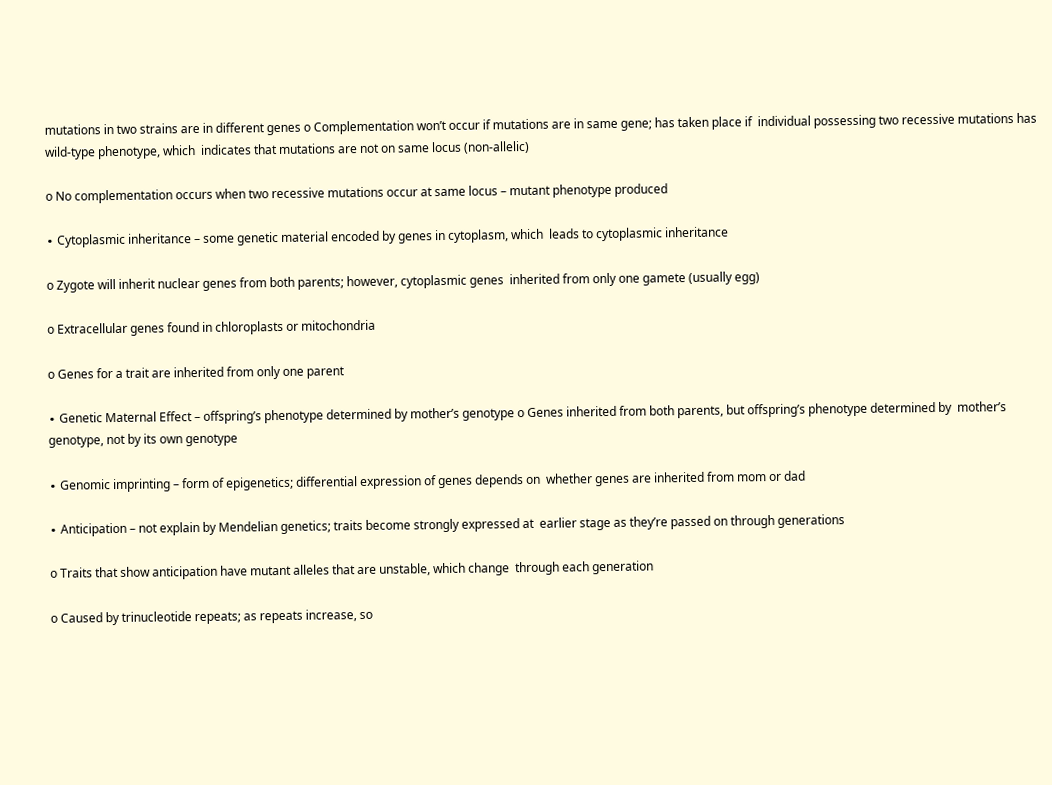mutations in two strains are in different genes o Complementation won’t occur if mutations are in same gene; has taken place if  individual possessing two recessive mutations has wild-type phenotype, which  indicates that mutations are not on same locus (non-allelic)

o No complementation occurs when two recessive mutations occur at same locus – mutant phenotype produced

∙ Cytoplasmic inheritance – some genetic material encoded by genes in cytoplasm, which  leads to cytoplasmic inheritance

o Zygote will inherit nuclear genes from both parents; however, cytoplasmic genes  inherited from only one gamete (usually egg)

o Extracellular genes found in chloroplasts or mitochondria

o Genes for a trait are inherited from only one parent

∙ Genetic Maternal Effect – offspring’s phenotype determined by mother’s genotype o Genes inherited from both parents, but offspring’s phenotype determined by  mother’s genotype, not by its own genotype

∙ Genomic imprinting – form of epigenetics; differential expression of genes depends on  whether genes are inherited from mom or dad

∙ Anticipation – not explain by Mendelian genetics; traits become strongly expressed at  earlier stage as they’re passed on through generations

o Traits that show anticipation have mutant alleles that are unstable, which change  through each generation

o Caused by trinucleotide repeats; as repeats increase, so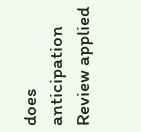does anticipation Review applied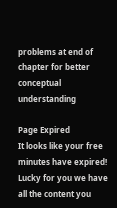problems at end of chapter for better conceptual understanding

Page Expired
It looks like your free minutes have expired! Lucky for you we have all the content you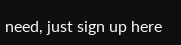need, just sign up here